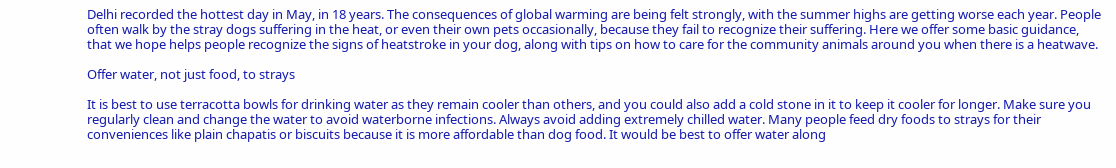Delhi recorded the hottest day in May, in 18 years. The consequences of global warming are being felt strongly, with the summer highs are getting worse each year. People often walk by the stray dogs suffering in the heat, or even their own pets occasionally, because they fail to recognize their suffering. Here we offer some basic guidance, that we hope helps people recognize the signs of heatstroke in your dog, along with tips on how to care for the community animals around you when there is a heatwave.

Offer water, not just food, to strays

It is best to use terracotta bowls for drinking water as they remain cooler than others, and you could also add a cold stone in it to keep it cooler for longer. Make sure you regularly clean and change the water to avoid waterborne infections. Always avoid adding extremely chilled water. Many people feed dry foods to strays for their conveniences like plain chapatis or biscuits because it is more affordable than dog food. It would be best to offer water along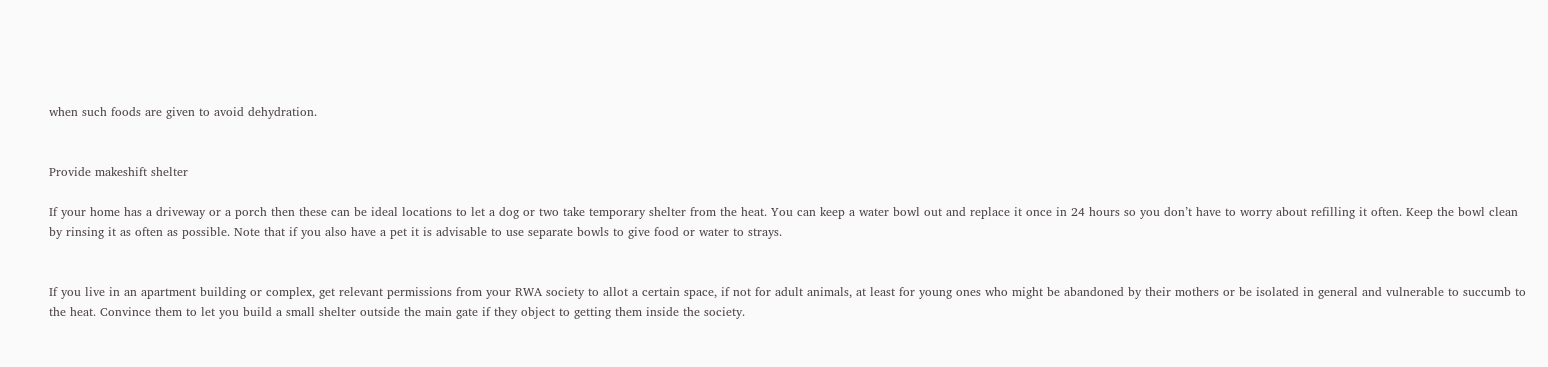when such foods are given to avoid dehydration.


Provide makeshift shelter

If your home has a driveway or a porch then these can be ideal locations to let a dog or two take temporary shelter from the heat. You can keep a water bowl out and replace it once in 24 hours so you don’t have to worry about refilling it often. Keep the bowl clean by rinsing it as often as possible. Note that if you also have a pet it is advisable to use separate bowls to give food or water to strays.


If you live in an apartment building or complex, get relevant permissions from your RWA society to allot a certain space, if not for adult animals, at least for young ones who might be abandoned by their mothers or be isolated in general and vulnerable to succumb to the heat. Convince them to let you build a small shelter outside the main gate if they object to getting them inside the society.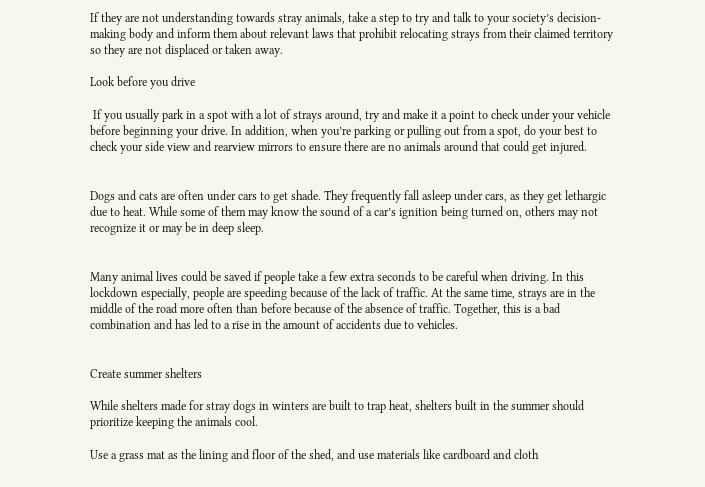If they are not understanding towards stray animals, take a step to try and talk to your society’s decision-making body and inform them about relevant laws that prohibit relocating strays from their claimed territory so they are not displaced or taken away.

Look before you drive

 If you usually park in a spot with a lot of strays around, try and make it a point to check under your vehicle before beginning your drive. In addition, when you’re parking or pulling out from a spot, do your best to check your side view and rearview mirrors to ensure there are no animals around that could get injured.


Dogs and cats are often under cars to get shade. They frequently fall asleep under cars, as they get lethargic due to heat. While some of them may know the sound of a car’s ignition being turned on, others may not recognize it or may be in deep sleep.


Many animal lives could be saved if people take a few extra seconds to be careful when driving. In this lockdown especially, people are speeding because of the lack of traffic. At the same time, strays are in the middle of the road more often than before because of the absence of traffic. Together, this is a bad combination and has led to a rise in the amount of accidents due to vehicles.


Create summer shelters

While shelters made for stray dogs in winters are built to trap heat, shelters built in the summer should prioritize keeping the animals cool.

Use a grass mat as the lining and floor of the shed, and use materials like cardboard and cloth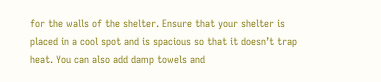for the walls of the shelter. Ensure that your shelter is placed in a cool spot and is spacious so that it doesn’t trap heat. You can also add damp towels and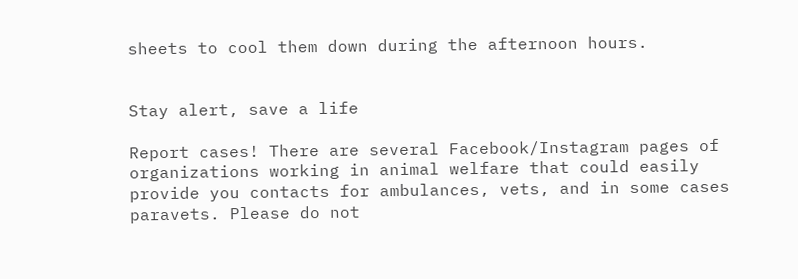sheets to cool them down during the afternoon hours.


Stay alert, save a life

Report cases! There are several Facebook/Instagram pages of organizations working in animal welfare that could easily provide you contacts for ambulances, vets, and in some cases paravets. Please do not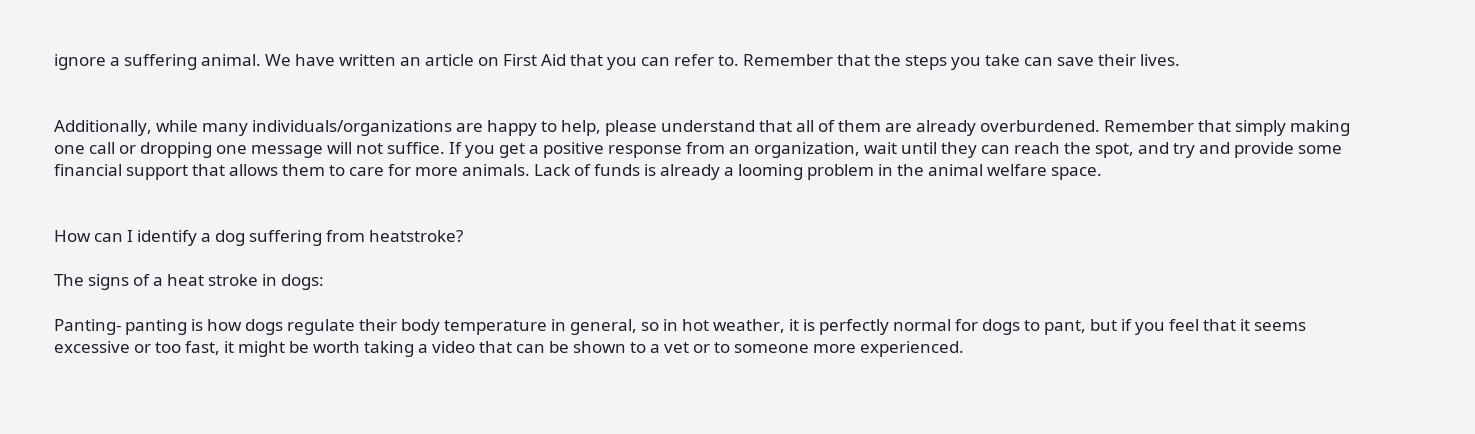ignore a suffering animal. We have written an article on First Aid that you can refer to. Remember that the steps you take can save their lives.


Additionally, while many individuals/organizations are happy to help, please understand that all of them are already overburdened. Remember that simply making one call or dropping one message will not suffice. If you get a positive response from an organization, wait until they can reach the spot, and try and provide some financial support that allows them to care for more animals. Lack of funds is already a looming problem in the animal welfare space.


How can I identify a dog suffering from heatstroke?

The signs of a heat stroke in dogs:

Panting- panting is how dogs regulate their body temperature in general, so in hot weather, it is perfectly normal for dogs to pant, but if you feel that it seems excessive or too fast, it might be worth taking a video that can be shown to a vet or to someone more experienced.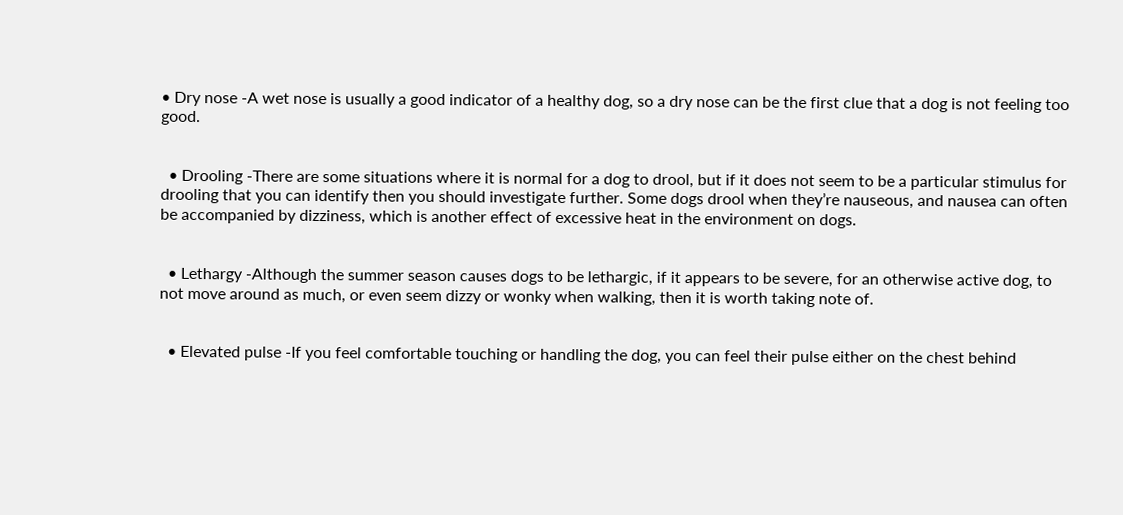• Dry nose -A wet nose is usually a good indicator of a healthy dog, so a dry nose can be the first clue that a dog is not feeling too good.


  • Drooling -There are some situations where it is normal for a dog to drool, but if it does not seem to be a particular stimulus for drooling that you can identify then you should investigate further. Some dogs drool when they’re nauseous, and nausea can often be accompanied by dizziness, which is another effect of excessive heat in the environment on dogs.


  • Lethargy -Although the summer season causes dogs to be lethargic, if it appears to be severe, for an otherwise active dog, to not move around as much, or even seem dizzy or wonky when walking, then it is worth taking note of.


  • Elevated pulse -If you feel comfortable touching or handling the dog, you can feel their pulse either on the chest behind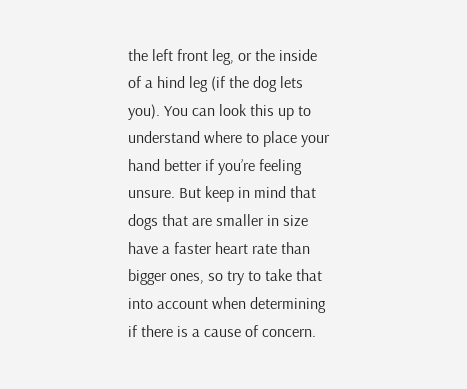the left front leg, or the inside of a hind leg (if the dog lets you). You can look this up to understand where to place your hand better if you’re feeling unsure. But keep in mind that dogs that are smaller in size have a faster heart rate than bigger ones, so try to take that into account when determining if there is a cause of concern.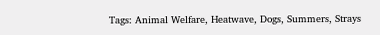Tags: Animal Welfare, Heatwave, Dogs, Summers, Strays